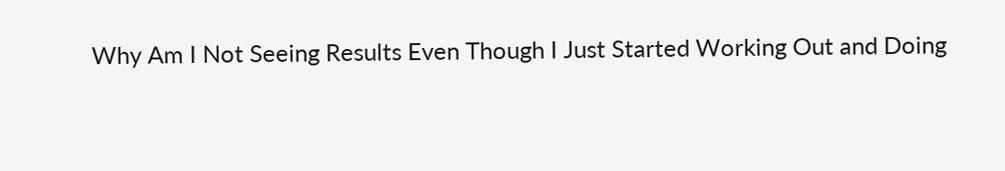Why Am I Not Seeing Results Even Though I Just Started Working Out and Doing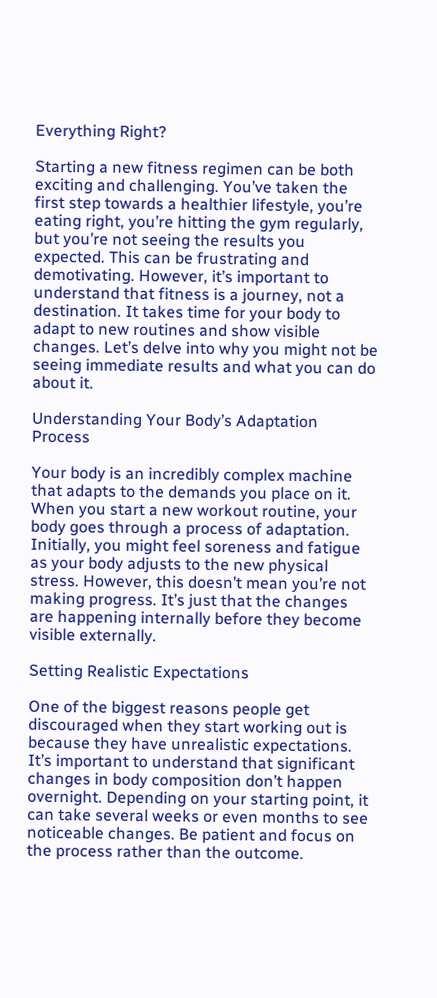Everything Right?

Starting a new fitness regimen can be both exciting and challenging. You’ve taken the first step towards a healthier lifestyle, you’re eating right, you’re hitting the gym regularly, but you’re not seeing the results you expected. This can be frustrating and demotivating. However, it’s important to understand that fitness is a journey, not a destination. It takes time for your body to adapt to new routines and show visible changes. Let’s delve into why you might not be seeing immediate results and what you can do about it.

Understanding Your Body’s Adaptation Process

Your body is an incredibly complex machine that adapts to the demands you place on it. When you start a new workout routine, your body goes through a process of adaptation. Initially, you might feel soreness and fatigue as your body adjusts to the new physical stress. However, this doesn’t mean you’re not making progress. It’s just that the changes are happening internally before they become visible externally.

Setting Realistic Expectations

One of the biggest reasons people get discouraged when they start working out is because they have unrealistic expectations. It’s important to understand that significant changes in body composition don’t happen overnight. Depending on your starting point, it can take several weeks or even months to see noticeable changes. Be patient and focus on the process rather than the outcome.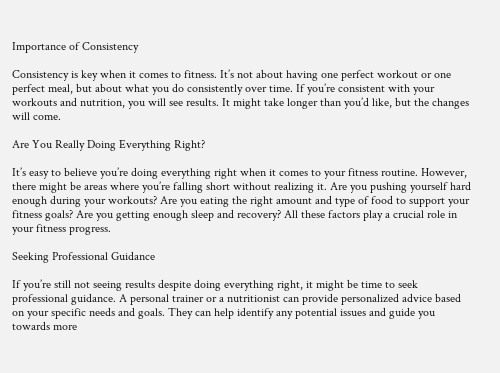Importance of Consistency

Consistency is key when it comes to fitness. It’s not about having one perfect workout or one perfect meal, but about what you do consistently over time. If you’re consistent with your workouts and nutrition, you will see results. It might take longer than you’d like, but the changes will come.

Are You Really Doing Everything Right?

It’s easy to believe you’re doing everything right when it comes to your fitness routine. However, there might be areas where you’re falling short without realizing it. Are you pushing yourself hard enough during your workouts? Are you eating the right amount and type of food to support your fitness goals? Are you getting enough sleep and recovery? All these factors play a crucial role in your fitness progress.

Seeking Professional Guidance

If you’re still not seeing results despite doing everything right, it might be time to seek professional guidance. A personal trainer or a nutritionist can provide personalized advice based on your specific needs and goals. They can help identify any potential issues and guide you towards more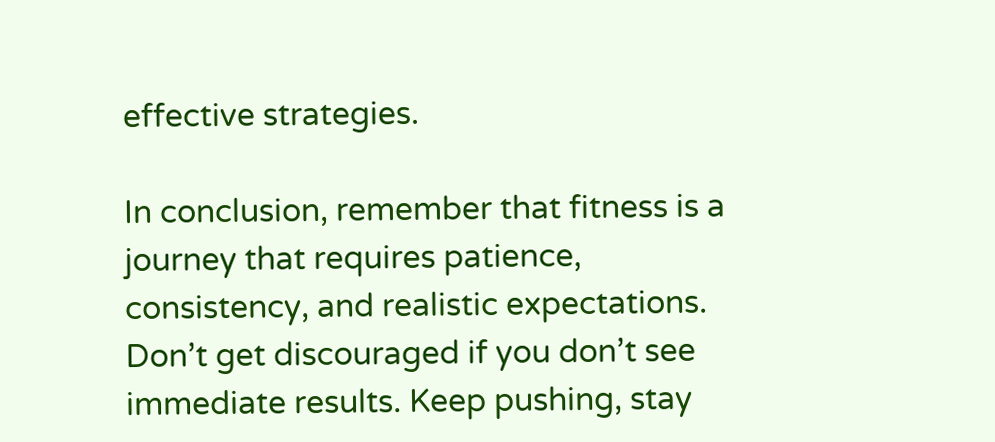effective strategies.

In conclusion, remember that fitness is a journey that requires patience, consistency, and realistic expectations. Don’t get discouraged if you don’t see immediate results. Keep pushing, stay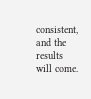consistent, and the results will come.